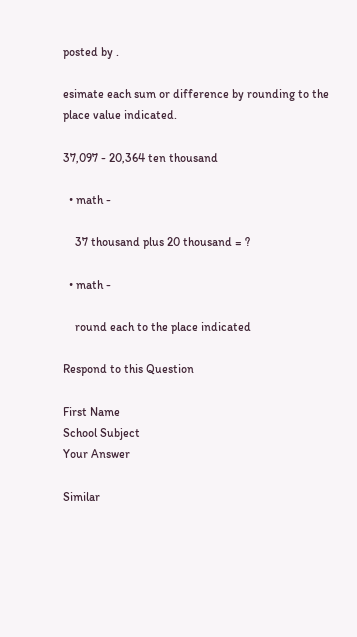posted by .

esimate each sum or difference by rounding to the place value indicated.

37,097 - 20,364 ten thousand

  • math -

    37 thousand plus 20 thousand = ?

  • math -

    round each to the place indicated

Respond to this Question

First Name
School Subject
Your Answer

Similar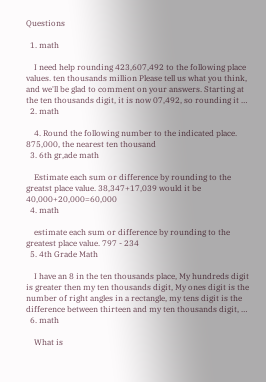Questions

  1. math

    I need help rounding 423,607,492 to the following place values. ten thousands million Please tell us what you think, and we'll be glad to comment on your answers. Starting at the ten thousands digit, it is now 07,492, so rounding it …
  2. math

    4. Round the following number to the indicated place. 875,000, the nearest ten thousand
  3. 6th gr,ade math

    Estimate each sum or difference by rounding to the greatst place value. 38,347+17,039 would it be 40,000+20,000=60,000
  4. math

    estimate each sum or difference by rounding to the greatest place value. 797 - 234
  5. 4th Grade Math

    I have an 8 in the ten thousands place, My hundreds digit is greater then my ten thousands digit, My ones digit is the number of right angles in a rectangle, my tens digit is the difference between thirteen and my ten thousands digit, …
  6. math

    What is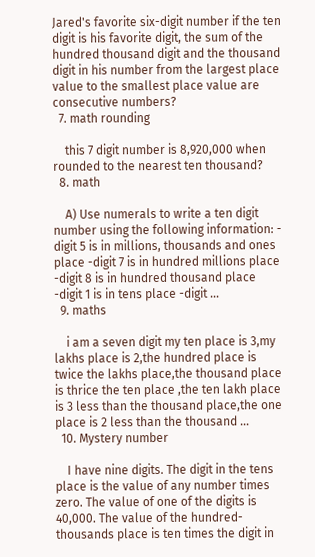Jared's favorite six-digit number if the ten digit is his favorite digit, the sum of the hundred thousand digit and the thousand digit in his number from the largest place value to the smallest place value are consecutive numbers?
  7. math rounding

    this 7 digit number is 8,920,000 when rounded to the nearest ten thousand?
  8. math

    A) Use numerals to write a ten digit number using the following information: - digit 5 is in millions, thousands and ones place -digit 7 is in hundred millions place -digit 8 is in hundred thousand place -digit 1 is in tens place -digit …
  9. maths

    i am a seven digit my ten place is 3,my lakhs place is 2,the hundred place is twice the lakhs place,the thousand place is thrice the ten place ,the ten lakh place is 3 less than the thousand place,the one place is 2 less than the thousand …
  10. Mystery number

    I have nine digits. The digit in the tens place is the value of any number times zero. The value of one of the digits is 40,000. The value of the hundred-thousands place is ten times the digit in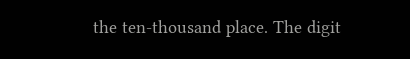the ten-thousand place. The digit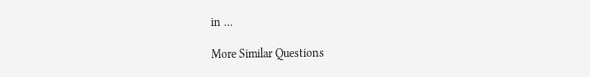in …

More Similar Questions